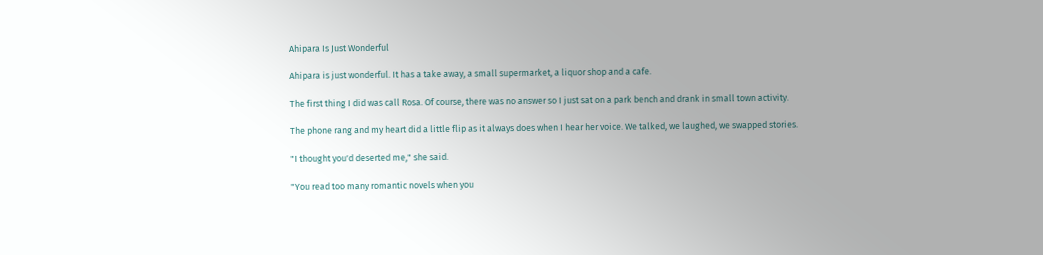Ahipara Is Just Wonderful

Ahipara is just wonderful. It has a take away, a small supermarket, a liquor shop and a cafe.

The first thing I did was call Rosa. Of course, there was no answer so I just sat on a park bench and drank in small town activity.

The phone rang and my heart did a little flip as it always does when I hear her voice. We talked, we laughed, we swapped stories.

"I thought you'd deserted me," she said.

"You read too many romantic novels when you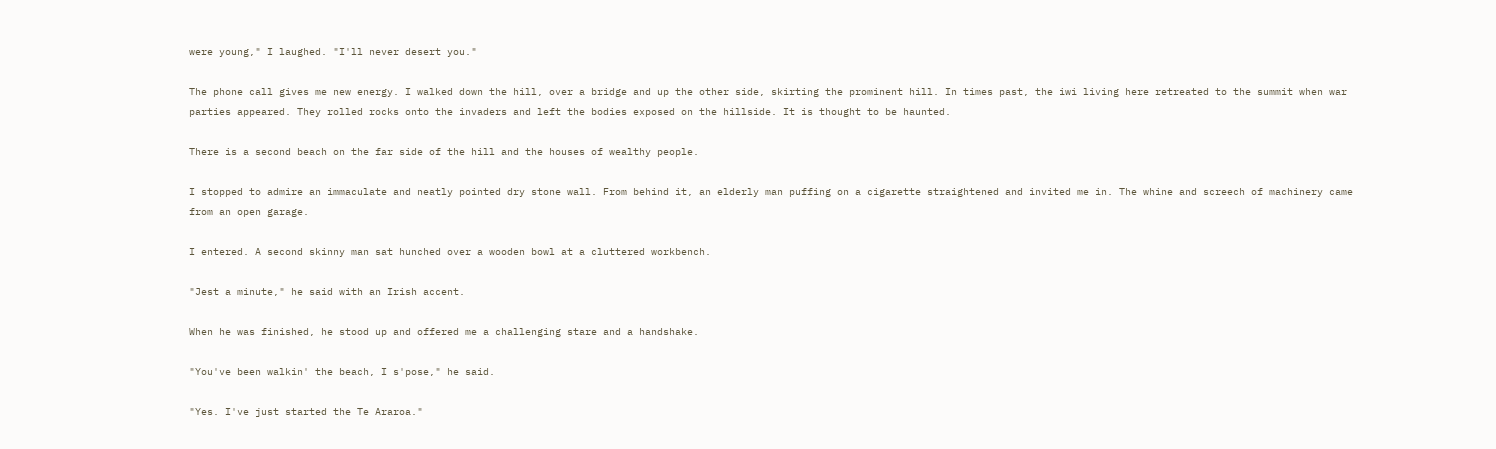were young," I laughed. "I'll never desert you."

The phone call gives me new energy. I walked down the hill, over a bridge and up the other side, skirting the prominent hill. In times past, the iwi living here retreated to the summit when war parties appeared. They rolled rocks onto the invaders and left the bodies exposed on the hillside. It is thought to be haunted.

There is a second beach on the far side of the hill and the houses of wealthy people.

I stopped to admire an immaculate and neatly pointed dry stone wall. From behind it, an elderly man puffing on a cigarette straightened and invited me in. The whine and screech of machinery came from an open garage.

I entered. A second skinny man sat hunched over a wooden bowl at a cluttered workbench.

"Jest a minute," he said with an Irish accent.

When he was finished, he stood up and offered me a challenging stare and a handshake.

"You've been walkin' the beach, I s'pose," he said.

"Yes. I've just started the Te Araroa."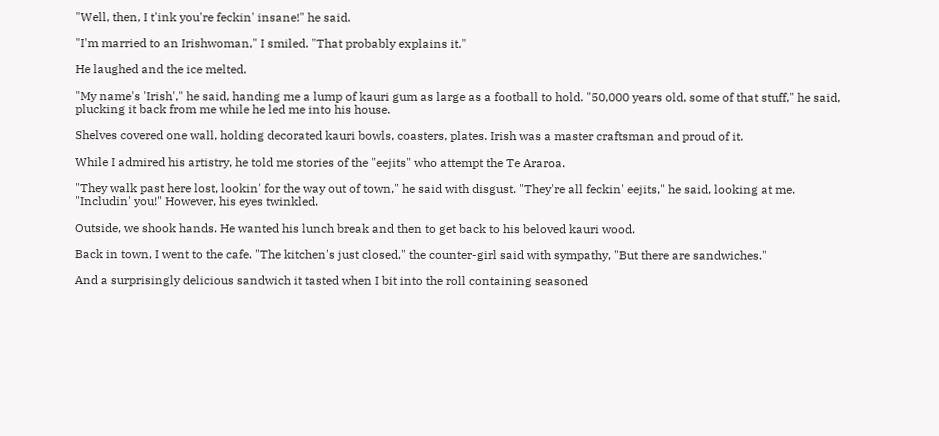"Well, then, I t'ink you're feckin' insane!" he said.

"I'm married to an Irishwoman," I smiled. "That probably explains it."

He laughed and the ice melted.

"My name's 'Irish'," he said, handing me a lump of kauri gum as large as a football to hold. "50,000 years old, some of that stuff," he said, plucking it back from me while he led me into his house.

Shelves covered one wall, holding decorated kauri bowls, coasters, plates. Irish was a master craftsman and proud of it.

While I admired his artistry, he told me stories of the "eejits" who attempt the Te Araroa.

"They walk past here lost, lookin' for the way out of town," he said with disgust. "They're all feckin' eejits," he said, looking at me. "Includin' you!" However, his eyes twinkled.

Outside, we shook hands. He wanted his lunch break and then to get back to his beloved kauri wood.

Back in town, I went to the cafe. "The kitchen's just closed," the counter-girl said with sympathy, "But there are sandwiches."

And a surprisingly delicious sandwich it tasted when I bit into the roll containing seasoned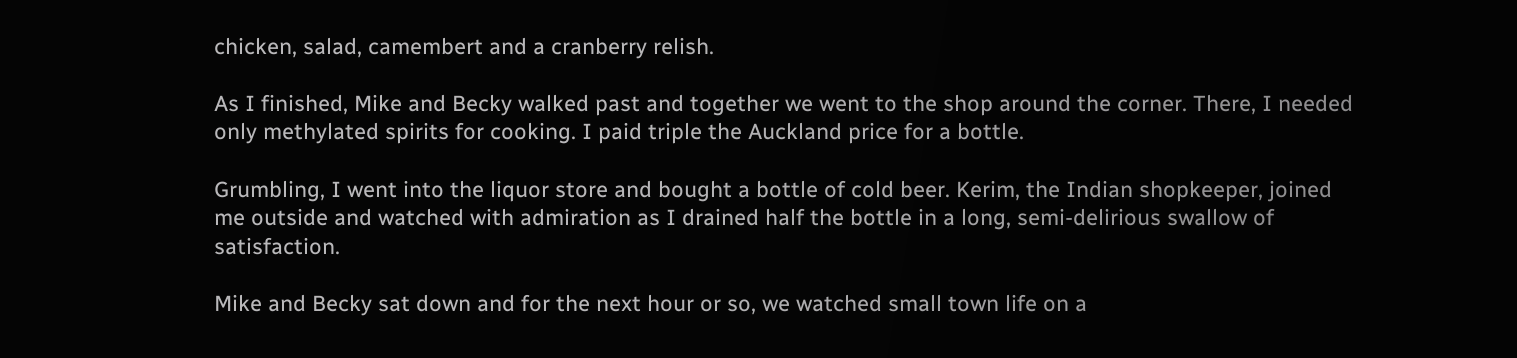chicken, salad, camembert and a cranberry relish.

As I finished, Mike and Becky walked past and together we went to the shop around the corner. There, I needed only methylated spirits for cooking. I paid triple the Auckland price for a bottle.

Grumbling, I went into the liquor store and bought a bottle of cold beer. Kerim, the Indian shopkeeper, joined me outside and watched with admiration as I drained half the bottle in a long, semi-delirious swallow of satisfaction.

Mike and Becky sat down and for the next hour or so, we watched small town life on a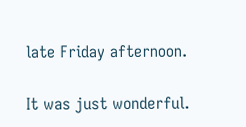late Friday afternoon.

It was just wonderful.